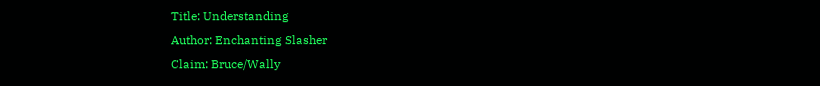Title: Understanding
Author: Enchanting Slasher
Claim: Bruce/Wally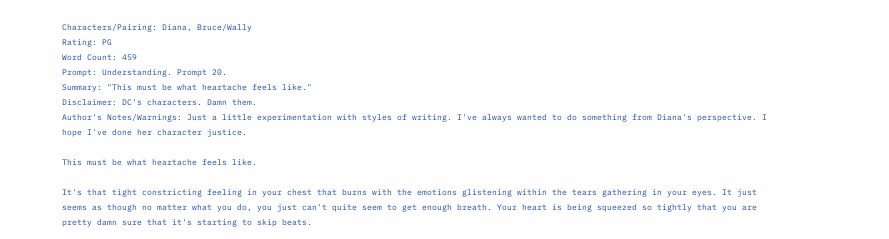Characters/Pairing: Diana, Bruce/Wally
Rating: PG
Word Count: 459
Prompt: Understanding. Prompt 20.
Summary: "This must be what heartache feels like."
Disclaimer: DC's characters. Damn them.
Author's Notes/Warnings: Just a little experimentation with styles of writing. I've always wanted to do something from Diana's perspective. I hope I've done her character justice.

This must be what heartache feels like.

It's that tight constricting feeling in your chest that burns with the emotions glistening within the tears gathering in your eyes. It just seems as though no matter what you do, you just can't quite seem to get enough breath. Your heart is being squeezed so tightly that you are pretty damn sure that it's starting to skip beats.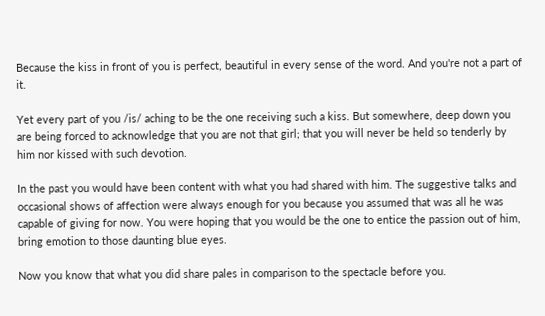Because the kiss in front of you is perfect, beautiful in every sense of the word. And you're not a part of it.

Yet every part of you /is/ aching to be the one receiving such a kiss. But somewhere, deep down you are being forced to acknowledge that you are not that girl; that you will never be held so tenderly by him nor kissed with such devotion.

In the past you would have been content with what you had shared with him. The suggestive talks and occasional shows of affection were always enough for you because you assumed that was all he was capable of giving for now. You were hoping that you would be the one to entice the passion out of him, bring emotion to those daunting blue eyes.

Now you know that what you did share pales in comparison to the spectacle before you.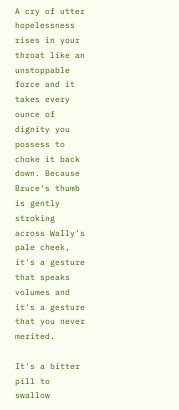A cry of utter hopelessness rises in your throat like an unstoppable force and it takes every ounce of dignity you possess to choke it back down. Because Bruce's thumb is gently stroking across Wally's pale cheek, it's a gesture that speaks volumes and it's a gesture that you never merited.

It's a bitter pill to swallow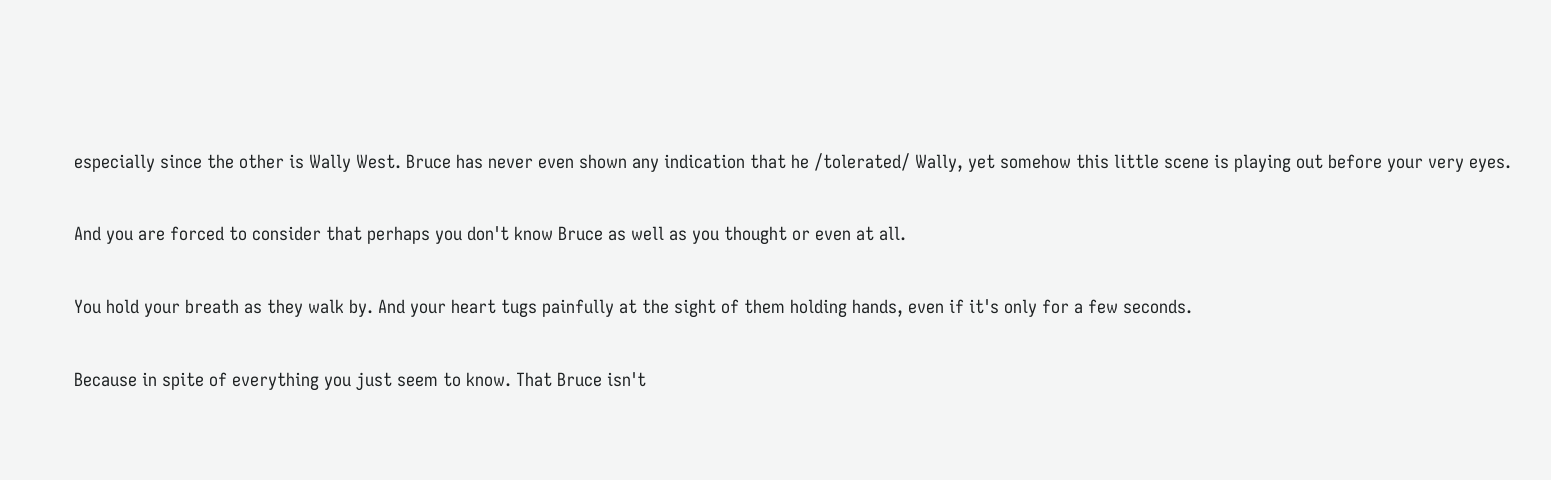especially since the other is Wally West. Bruce has never even shown any indication that he /tolerated/ Wally, yet somehow this little scene is playing out before your very eyes.

And you are forced to consider that perhaps you don't know Bruce as well as you thought or even at all.

You hold your breath as they walk by. And your heart tugs painfully at the sight of them holding hands, even if it's only for a few seconds.

Because in spite of everything you just seem to know. That Bruce isn't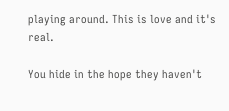playing around. This is love and it's real.

You hide in the hope they haven't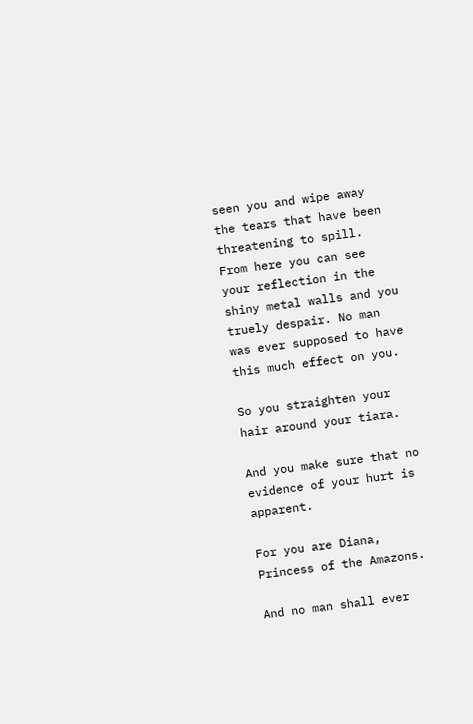seen you and wipe away the tears that have been threatening to spill. From here you can see your reflection in the shiny metal walls and you truely despair. No man was ever supposed to have this much effect on you.

So you straighten your hair around your tiara.

And you make sure that no evidence of your hurt is apparent.

For you are Diana, Princess of the Amazons.

And no man shall ever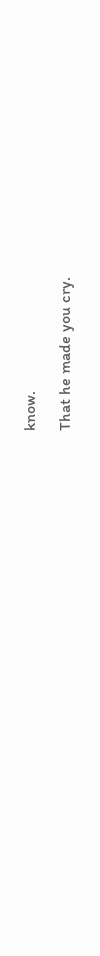know.

That he made you cry.